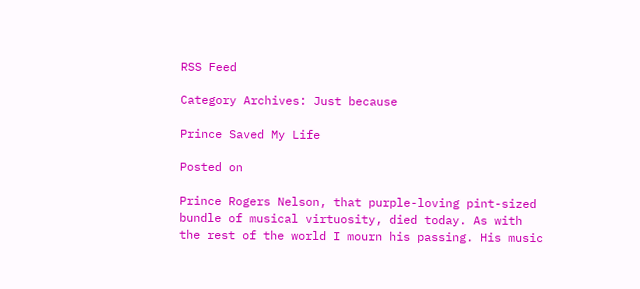RSS Feed

Category Archives: Just because

Prince Saved My Life

Posted on

Prince Rogers Nelson, that purple-loving pint-sized bundle of musical virtuosity, died today. As with the rest of the world I mourn his passing. His music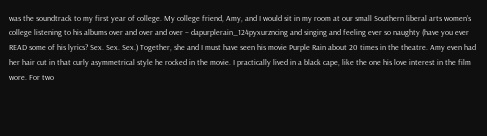was the soundtrack to my first year of college. My college friend, Amy, and I would sit in my room at our small Southern liberal arts women’s college listening to his albums over and over and over – dapurplerain_124pyxurzncing and singing and feeling ever so naughty (have you ever READ some of his lyrics? Sex. Sex. Sex.) Together, she and I must have seen his movie Purple Rain about 20 times in the theatre. Amy even had her hair cut in that curly asymmetrical style he rocked in the movie. I practically lived in a black cape, like the one his love interest in the film wore. For two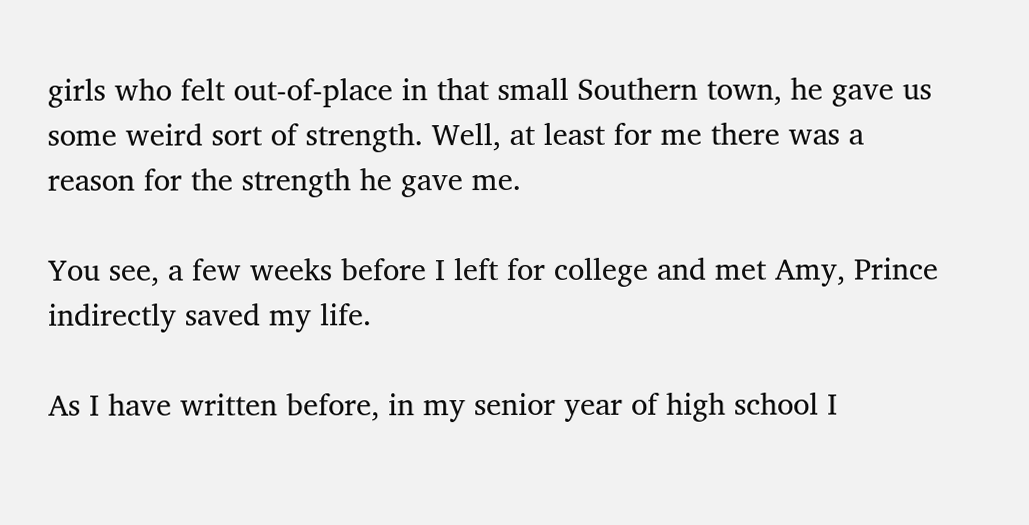girls who felt out-of-place in that small Southern town, he gave us some weird sort of strength. Well, at least for me there was a reason for the strength he gave me.

You see, a few weeks before I left for college and met Amy, Prince indirectly saved my life.

As I have written before, in my senior year of high school I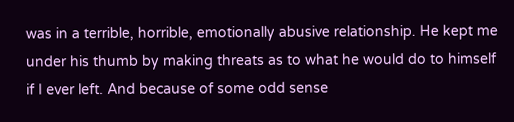was in a terrible, horrible, emotionally abusive relationship. He kept me under his thumb by making threats as to what he would do to himself if I ever left. And because of some odd sense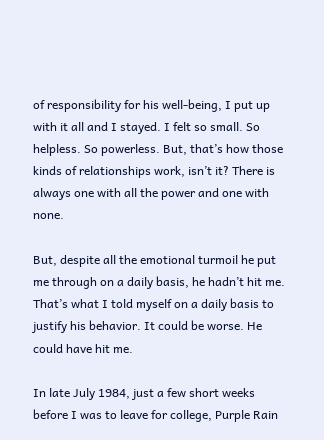of responsibility for his well-being, I put up with it all and I stayed. I felt so small. So helpless. So powerless. But, that’s how those kinds of relationships work, isn’t it? There is always one with all the power and one with none.

But, despite all the emotional turmoil he put me through on a daily basis, he hadn’t hit me. That’s what I told myself on a daily basis to justify his behavior. It could be worse. He could have hit me.

In late July 1984, just a few short weeks before I was to leave for college, Purple Rain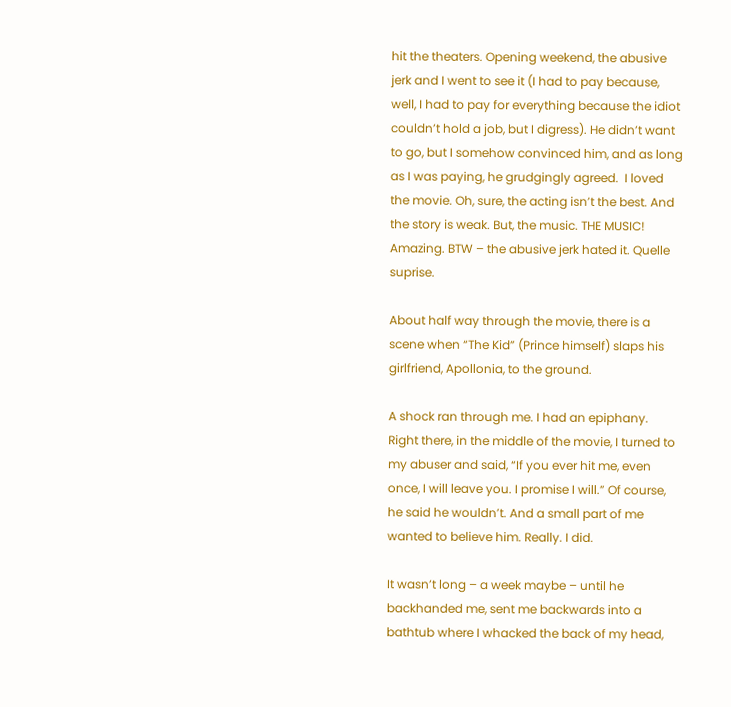hit the theaters. Opening weekend, the abusive jerk and I went to see it (I had to pay because, well, I had to pay for everything because the idiot couldn’t hold a job, but I digress). He didn’t want to go, but I somehow convinced him, and as long as I was paying, he grudgingly agreed.  I loved the movie. Oh, sure, the acting isn’t the best. And the story is weak. But, the music. THE MUSIC! Amazing. BTW – the abusive jerk hated it. Quelle suprise.

About half way through the movie, there is a scene when “The Kid” (Prince himself) slaps his girlfriend, Apollonia, to the ground.

A shock ran through me. I had an epiphany. Right there, in the middle of the movie, I turned to my abuser and said, “If you ever hit me, even once, I will leave you. I promise I will.” Of course, he said he wouldn’t. And a small part of me wanted to believe him. Really. I did.

It wasn’t long – a week maybe – until he backhanded me, sent me backwards into a bathtub where I whacked the back of my head,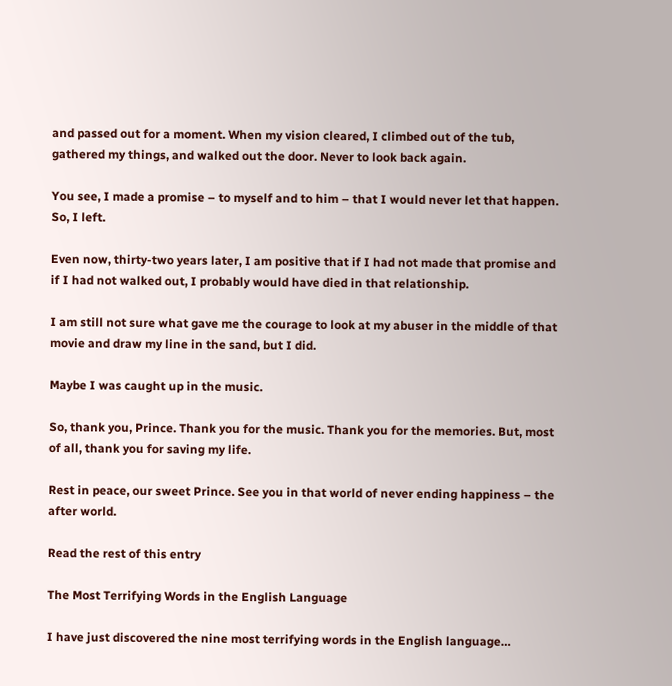and passed out for a moment. When my vision cleared, I climbed out of the tub, gathered my things, and walked out the door. Never to look back again.

You see, I made a promise – to myself and to him – that I would never let that happen. So, I left.

Even now, thirty-two years later, I am positive that if I had not made that promise and if I had not walked out, I probably would have died in that relationship.

I am still not sure what gave me the courage to look at my abuser in the middle of that movie and draw my line in the sand, but I did.

Maybe I was caught up in the music.

So, thank you, Prince. Thank you for the music. Thank you for the memories. But, most of all, thank you for saving my life.

Rest in peace, our sweet Prince. See you in that world of never ending happiness – the after world.

Read the rest of this entry

The Most Terrifying Words in the English Language

I have just discovered the nine most terrifying words in the English language…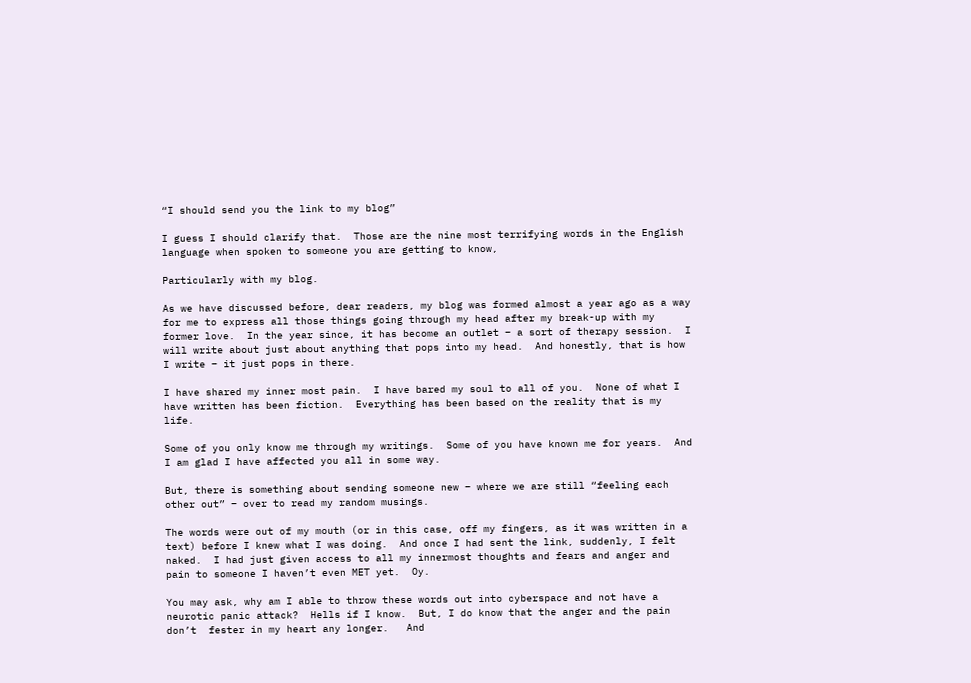“I should send you the link to my blog”

I guess I should clarify that.  Those are the nine most terrifying words in the English language when spoken to someone you are getting to know,

Particularly with my blog.

As we have discussed before, dear readers, my blog was formed almost a year ago as a way for me to express all those things going through my head after my break-up with my former love.  In the year since, it has become an outlet – a sort of therapy session.  I will write about just about anything that pops into my head.  And honestly, that is how I write – it just pops in there.

I have shared my inner most pain.  I have bared my soul to all of you.  None of what I have written has been fiction.  Everything has been based on the reality that is my life.

Some of you only know me through my writings.  Some of you have known me for years.  And I am glad I have affected you all in some way.

But, there is something about sending someone new – where we are still “feeling each other out” – over to read my random musings.

The words were out of my mouth (or in this case, off my fingers, as it was written in a text) before I knew what I was doing.  And once I had sent the link, suddenly, I felt naked.  I had just given access to all my innermost thoughts and fears and anger and pain to someone I haven’t even MET yet.  Oy.

You may ask, why am I able to throw these words out into cyberspace and not have a neurotic panic attack?  Hells if I know.  But, I do know that the anger and the pain don’t  fester in my heart any longer.   And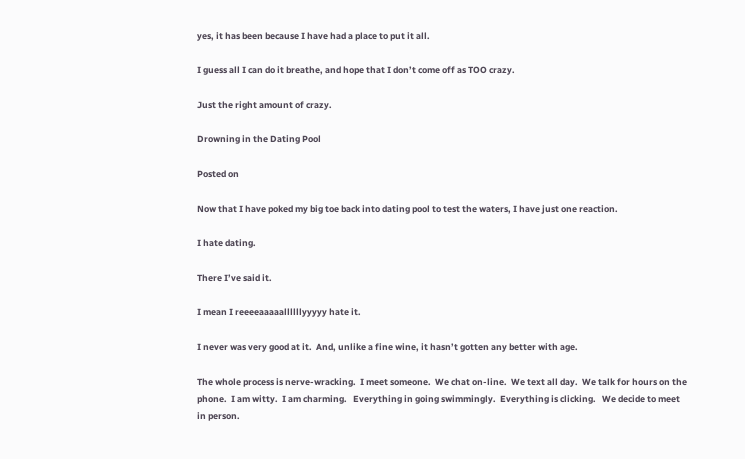yes, it has been because I have had a place to put it all.

I guess all I can do it breathe, and hope that I don’t come off as TOO crazy.

Just the right amount of crazy.

Drowning in the Dating Pool

Posted on

Now that I have poked my big toe back into dating pool to test the waters, I have just one reaction.

I hate dating.

There I’ve said it.

I mean I reeeeaaaaallllllyyyyy hate it.

I never was very good at it.  And, unlike a fine wine, it hasn’t gotten any better with age.

The whole process is nerve-wracking.  I meet someone.  We chat on-line.  We text all day.  We talk for hours on the phone.  I am witty.  I am charming.   Everything in going swimmingly.  Everything is clicking.   We decide to meet in person.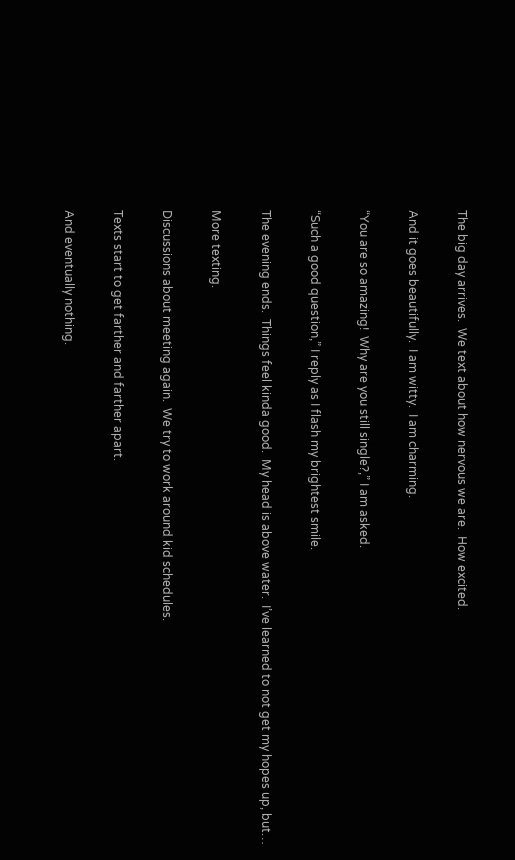The big day arrives.  We text about how nervous we are.  How excited.

And it goes beautifully.  I am witty.  I am charming.

“You are so amazing!  Why are you still single?,” I am asked.

“Such a good question,” I reply as I flash my brightest smile.

The evening ends.  Things feel kinda good.  My head is above water.  I’ve learned to not get my hopes up, but…

More texting.

Discussions about meeting again.  We try to work around kid schedules.

Texts start to get farther and farther apart.

And eventually nothing.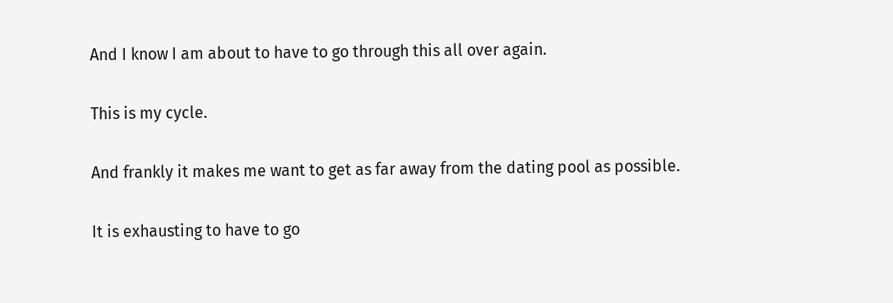And I know I am about to have to go through this all over again.

This is my cycle.

And frankly it makes me want to get as far away from the dating pool as possible.

It is exhausting to have to go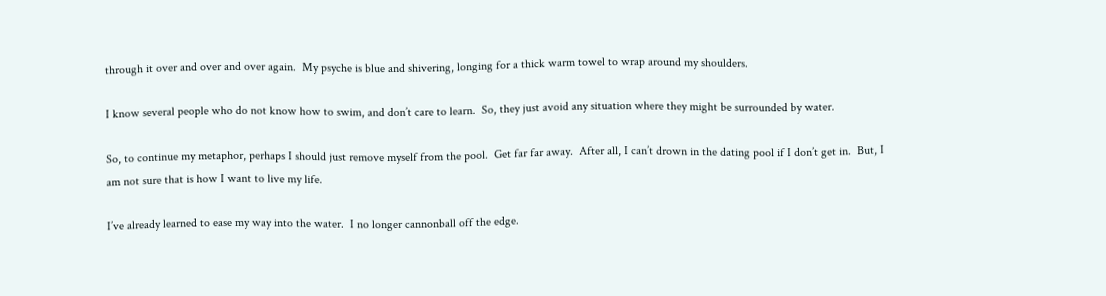through it over and over and over again.  My psyche is blue and shivering, longing for a thick warm towel to wrap around my shoulders.

I know several people who do not know how to swim, and don’t care to learn.  So, they just avoid any situation where they might be surrounded by water.

So, to continue my metaphor, perhaps I should just remove myself from the pool.  Get far far away.  After all, I can’t drown in the dating pool if I don’t get in.  But, I am not sure that is how I want to live my life.

I’ve already learned to ease my way into the water.  I no longer cannonball off the edge.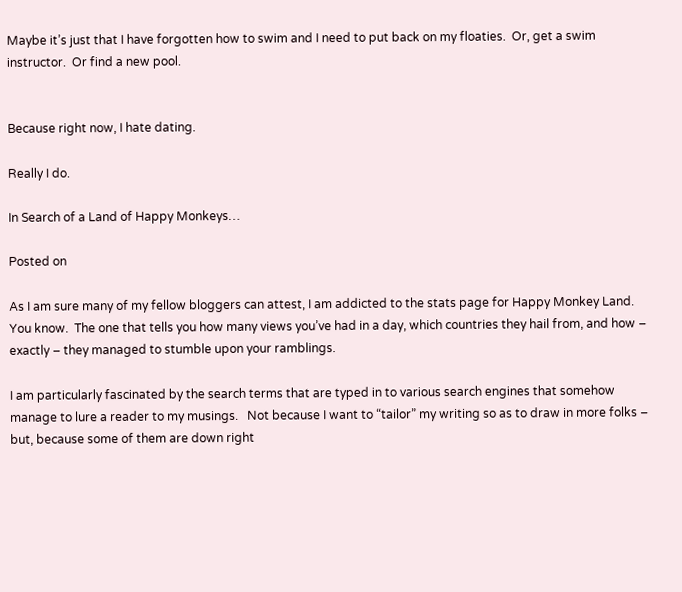Maybe it’s just that I have forgotten how to swim and I need to put back on my floaties.  Or, get a swim instructor.  Or find a new pool.


Because right now, I hate dating.

Really I do.

In Search of a Land of Happy Monkeys…

Posted on

As I am sure many of my fellow bloggers can attest, I am addicted to the stats page for Happy Monkey Land.  You know.  The one that tells you how many views you’ve had in a day, which countries they hail from, and how – exactly – they managed to stumble upon your ramblings.

I am particularly fascinated by the search terms that are typed in to various search engines that somehow manage to lure a reader to my musings.   Not because I want to “tailor” my writing so as to draw in more folks – but, because some of them are down right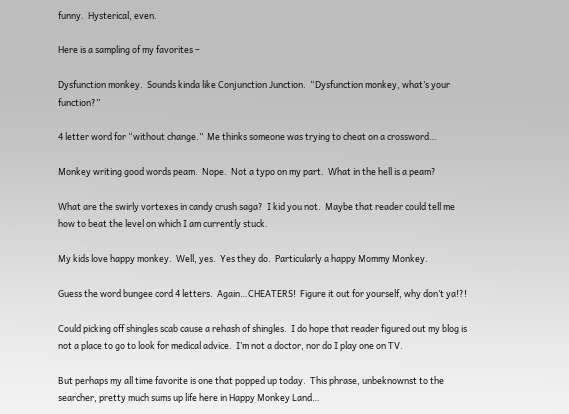funny.  Hysterical, even.

Here is a sampling of my favorites –

Dysfunction monkey.  Sounds kinda like Conjunction Junction.  “Dysfunction monkey, what’s your function?”

4 letter word for “without change.”  Me thinks someone was trying to cheat on a crossword…

Monkey writing good words peam.  Nope.  Not a typo on my part.  What in the hell is a peam?

What are the swirly vortexes in candy crush saga?  I kid you not.  Maybe that reader could tell me how to beat the level on which I am currently stuck.

My kids love happy monkey.  Well, yes.  Yes they do.  Particularly a happy Mommy Monkey.

Guess the word bungee cord 4 letters.  Again…CHEATERS!  Figure it out for yourself, why don’t ya!?!

Could picking off shingles scab cause a rehash of shingles.  I do hope that reader figured out my blog is not a place to go to look for medical advice.  I’m not a doctor, nor do I play one on TV.

But perhaps my all time favorite is one that popped up today.  This phrase, unbeknownst to the searcher, pretty much sums up life here in Happy Monkey Land…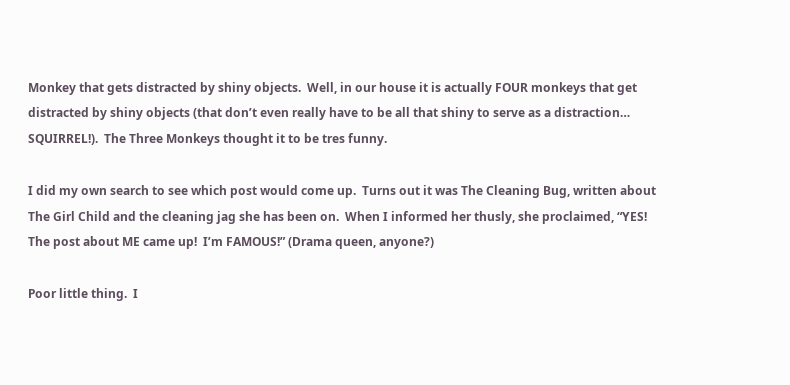Monkey that gets distracted by shiny objects.  Well, in our house it is actually FOUR monkeys that get distracted by shiny objects (that don’t even really have to be all that shiny to serve as a distraction… SQUIRREL!).  The Three Monkeys thought it to be tres funny.

I did my own search to see which post would come up.  Turns out it was The Cleaning Bug, written about The Girl Child and the cleaning jag she has been on.  When I informed her thusly, she proclaimed, “YES!  The post about ME came up!  I’m FAMOUS!” (Drama queen, anyone?)

Poor little thing.  I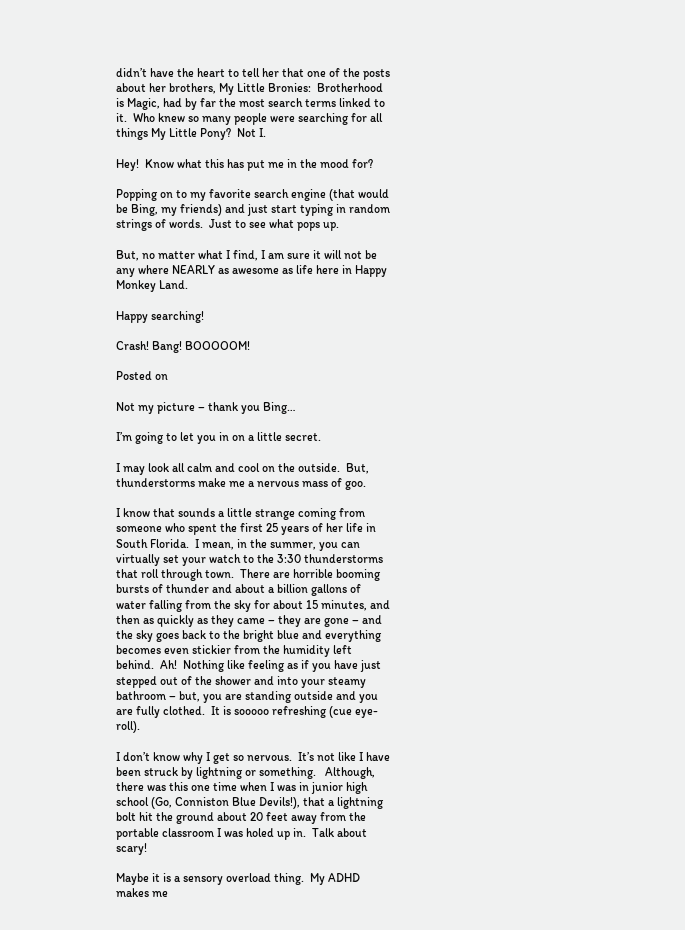didn’t have the heart to tell her that one of the posts about her brothers, My Little Bronies:  Brotherhood is Magic, had by far the most search terms linked to it.  Who knew so many people were searching for all things My Little Pony?  Not I.

Hey!  Know what this has put me in the mood for?

Popping on to my favorite search engine (that would be Bing, my friends) and just start typing in random strings of words.  Just to see what pops up.

But, no matter what I find, I am sure it will not be any where NEARLY as awesome as life here in Happy Monkey Land.

Happy searching!

Crash! Bang! BOOOOOM!

Posted on

Not my picture – thank you Bing…

I’m going to let you in on a little secret.

I may look all calm and cool on the outside.  But, thunderstorms make me a nervous mass of goo.

I know that sounds a little strange coming from someone who spent the first 25 years of her life in South Florida.  I mean, in the summer, you can virtually set your watch to the 3:30 thunderstorms that roll through town.  There are horrible booming bursts of thunder and about a billion gallons of water falling from the sky for about 15 minutes, and then as quickly as they came – they are gone – and the sky goes back to the bright blue and everything becomes even stickier from the humidity left behind.  Ah!  Nothing like feeling as if you have just stepped out of the shower and into your steamy bathroom – but, you are standing outside and you are fully clothed.  It is sooooo refreshing (cue eye-roll).

I don’t know why I get so nervous.  It’s not like I have been struck by lightning or something.   Although, there was this one time when I was in junior high school (Go, Conniston Blue Devils!), that a lightning bolt hit the ground about 20 feet away from the portable classroom I was holed up in.  Talk about scary!

Maybe it is a sensory overload thing.  My ADHD makes me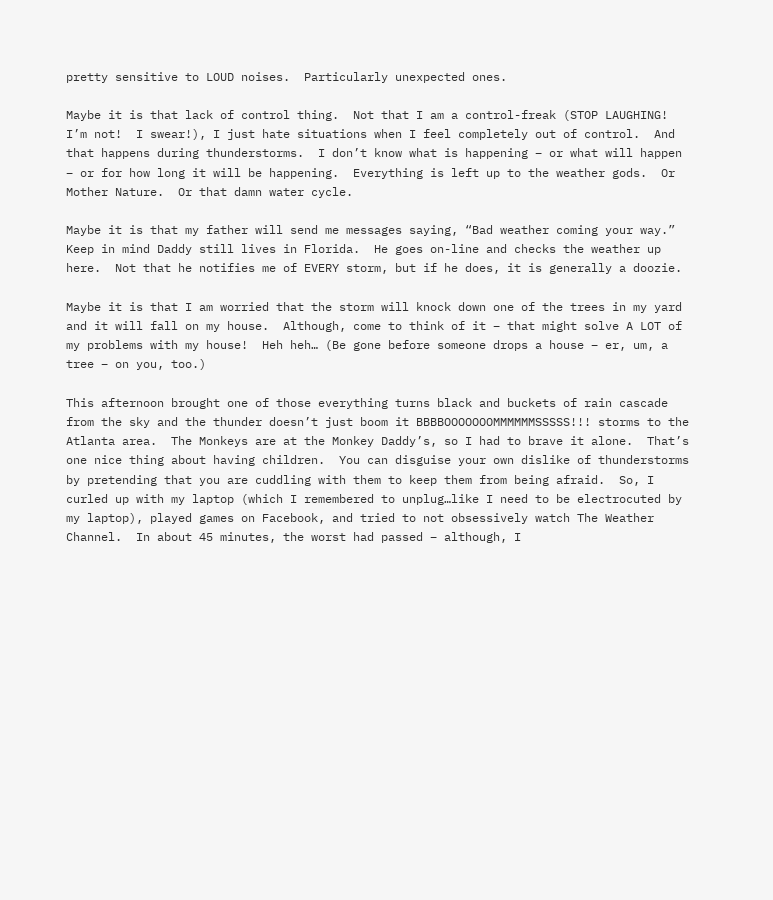pretty sensitive to LOUD noises.  Particularly unexpected ones.

Maybe it is that lack of control thing.  Not that I am a control-freak (STOP LAUGHING!  I’m not!  I swear!), I just hate situations when I feel completely out of control.  And that happens during thunderstorms.  I don’t know what is happening – or what will happen – or for how long it will be happening.  Everything is left up to the weather gods.  Or Mother Nature.  Or that damn water cycle.

Maybe it is that my father will send me messages saying, “Bad weather coming your way.”  Keep in mind Daddy still lives in Florida.  He goes on-line and checks the weather up here.  Not that he notifies me of EVERY storm, but if he does, it is generally a doozie.

Maybe it is that I am worried that the storm will knock down one of the trees in my yard and it will fall on my house.  Although, come to think of it – that might solve A LOT of my problems with my house!  Heh heh… (Be gone before someone drops a house – er, um, a tree – on you, too.)

This afternoon brought one of those everything turns black and buckets of rain cascade from the sky and the thunder doesn’t just boom it BBBBOOOOOOOMMMMMMSSSSS!!! storms to the Atlanta area.  The Monkeys are at the Monkey Daddy’s, so I had to brave it alone.  That’s one nice thing about having children.  You can disguise your own dislike of thunderstorms by pretending that you are cuddling with them to keep them from being afraid.  So, I curled up with my laptop (which I remembered to unplug…like I need to be electrocuted by my laptop), played games on Facebook, and tried to not obsessively watch The Weather Channel.  In about 45 minutes, the worst had passed – although, I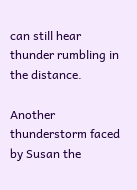can still hear thunder rumbling in the distance.

Another thunderstorm faced by Susan the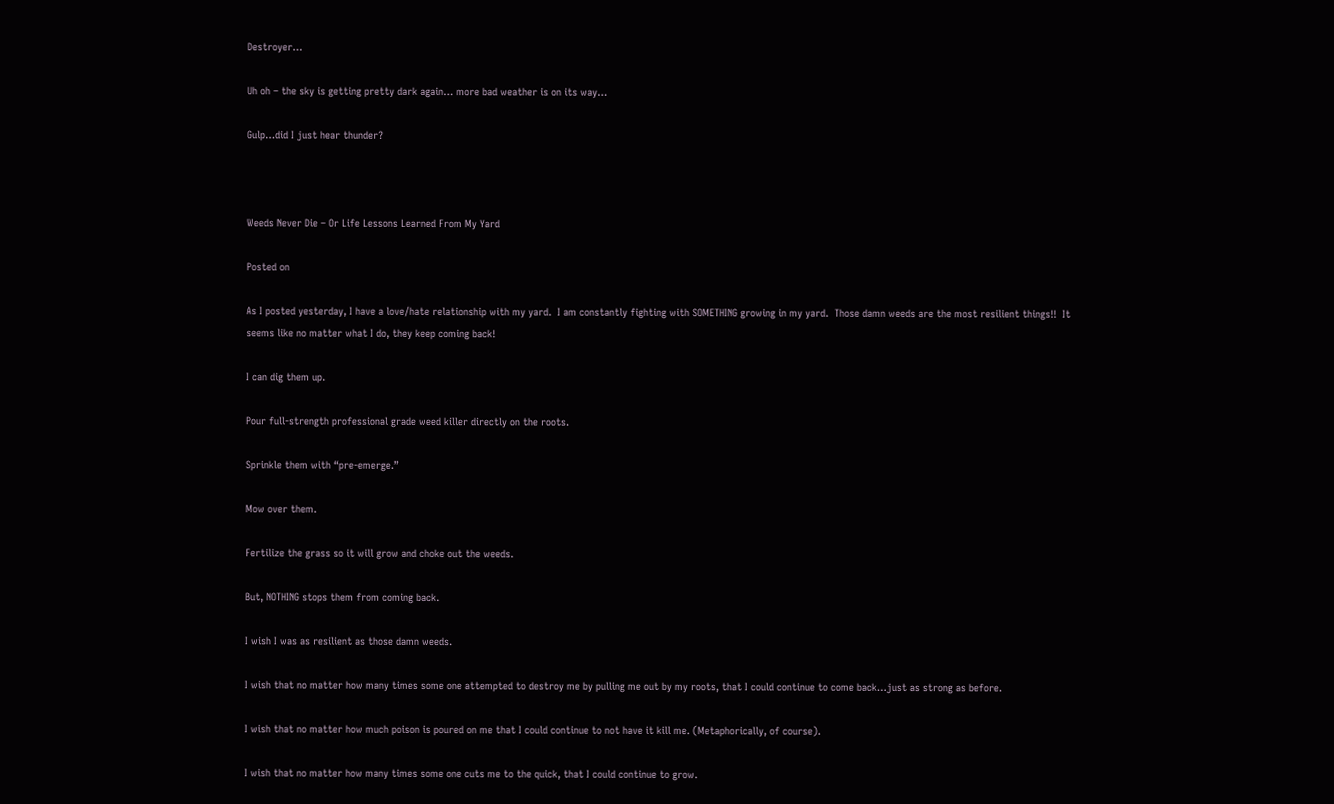Destroyer…

Uh oh – the sky is getting pretty dark again… more bad weather is on its way…

Gulp…did I just hear thunder?



Weeds Never Die – Or Life Lessons Learned From My Yard

Posted on

As I posted yesterday, I have a love/hate relationship with my yard.  I am constantly fighting with SOMETHING growing in my yard.  Those damn weeds are the most resilient things!!  It seems like no matter what I do, they keep coming back!

I can dig them up.

Pour full-strength professional grade weed killer directly on the roots.

Sprinkle them with “pre-emerge.”

Mow over them.

Fertilize the grass so it will grow and choke out the weeds.

But, NOTHING stops them from coming back.

I wish I was as resilient as those damn weeds.

I wish that no matter how many times some one attempted to destroy me by pulling me out by my roots, that I could continue to come back…just as strong as before.

I wish that no matter how much poison is poured on me that I could continue to not have it kill me. (Metaphorically, of course).

I wish that no matter how many times some one cuts me to the quick, that I could continue to grow.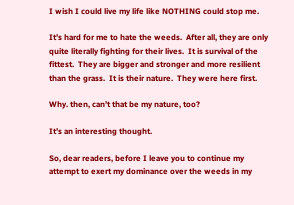I wish I could live my life like NOTHING could stop me.

It’s hard for me to hate the weeds.  After all, they are only quite literally fighting for their lives.  It is survival of the fittest.  They are bigger and stronger and more resilient than the grass.  It is their nature.  They were here first.

Why. then, can’t that be my nature, too?

It’s an interesting thought.

So, dear readers, before I leave you to continue my attempt to exert my dominance over the weeds in my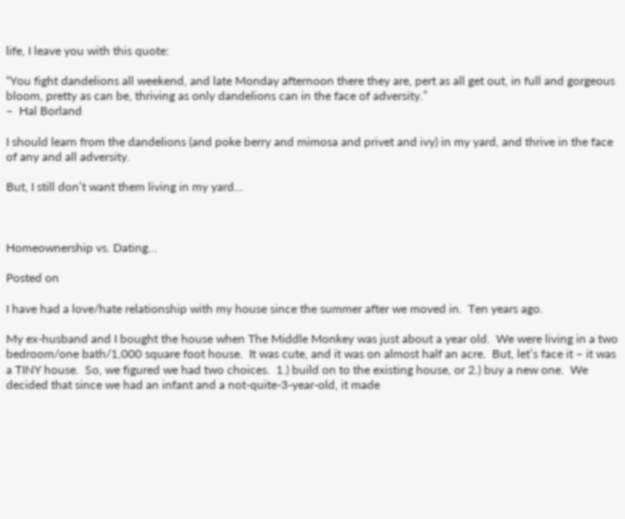life, I leave you with this quote:

“You fight dandelions all weekend, and late Monday afternoon there they are, pert as all get out, in full and gorgeous bloom, pretty as can be, thriving as only dandelions can in the face of adversity.”
–  Hal Borland

I should learn from the dandelions (and poke berry and mimosa and privet and ivy) in my yard, and thrive in the face of any and all adversity.

But, I still don’t want them living in my yard…



Homeownership vs. Dating…

Posted on

I have had a love/hate relationship with my house since the summer after we moved in.  Ten years ago.

My ex-husband and I bought the house when The Middle Monkey was just about a year old.  We were living in a two bedroom/one bath/1,000 square foot house.  It was cute, and it was on almost half an acre.  But, let’s face it – it was a TINY house.  So, we figured we had two choices.  1.) build on to the existing house, or 2.) buy a new one.  We decided that since we had an infant and a not-quite-3-year-old, it made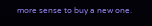more sense to buy a new one.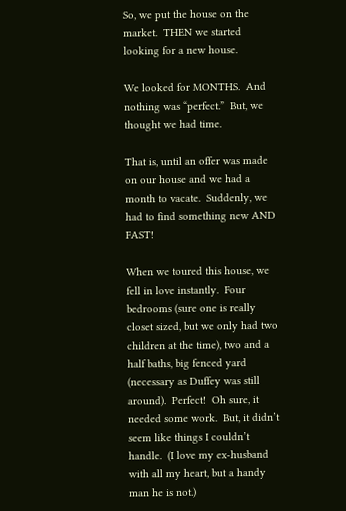So, we put the house on the market.  THEN we started looking for a new house.

We looked for MONTHS.  And nothing was “perfect.”  But, we thought we had time.

That is, until an offer was made on our house and we had a month to vacate.  Suddenly, we had to find something new AND FAST!

When we toured this house, we fell in love instantly.  Four bedrooms (sure one is really closet sized, but we only had two children at the time), two and a half baths, big fenced yard (necessary as Duffey was still around).  Perfect!  Oh sure, it needed some work.  But, it didn’t seem like things I couldn’t handle.  (I love my ex-husband with all my heart, but a handy man he is not.)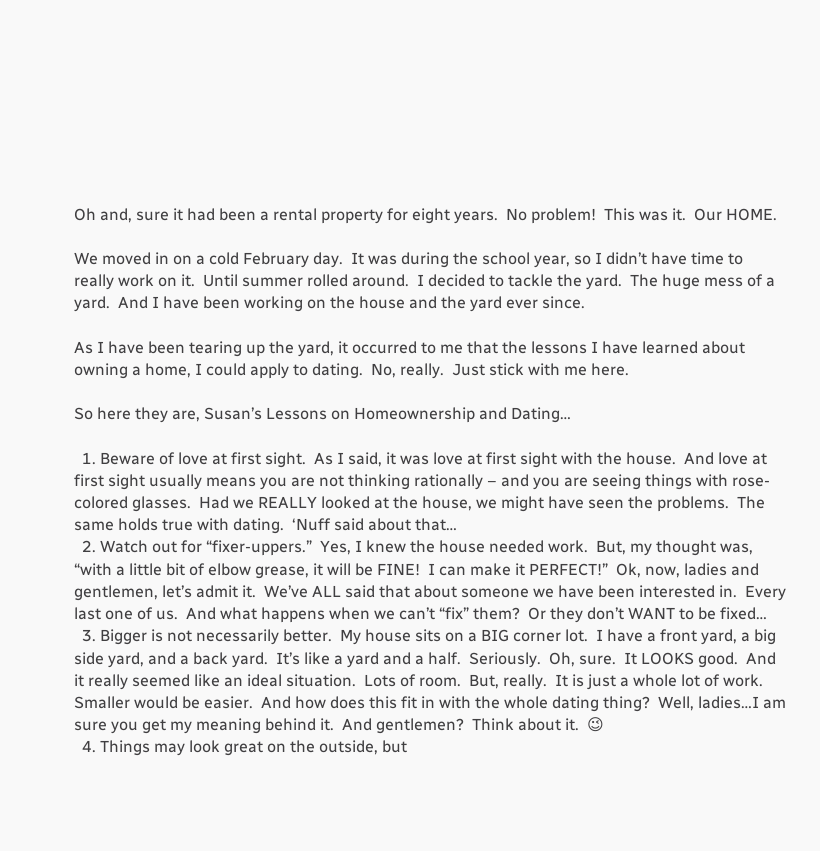Oh and, sure it had been a rental property for eight years.  No problem!  This was it.  Our HOME.

We moved in on a cold February day.  It was during the school year, so I didn’t have time to really work on it.  Until summer rolled around.  I decided to tackle the yard.  The huge mess of a yard.  And I have been working on the house and the yard ever since.

As I have been tearing up the yard, it occurred to me that the lessons I have learned about owning a home, I could apply to dating.  No, really.  Just stick with me here.

So here they are, Susan’s Lessons on Homeownership and Dating…

  1. Beware of love at first sight.  As I said, it was love at first sight with the house.  And love at first sight usually means you are not thinking rationally – and you are seeing things with rose-colored glasses.  Had we REALLY looked at the house, we might have seen the problems.  The same holds true with dating.  ‘Nuff said about that…
  2. Watch out for “fixer-uppers.”  Yes, I knew the house needed work.  But, my thought was, “with a little bit of elbow grease, it will be FINE!  I can make it PERFECT!”  Ok, now, ladies and gentlemen, let’s admit it.  We’ve ALL said that about someone we have been interested in.  Every last one of us.  And what happens when we can’t “fix” them?  Or they don’t WANT to be fixed…
  3. Bigger is not necessarily better.  My house sits on a BIG corner lot.  I have a front yard, a big side yard, and a back yard.  It’s like a yard and a half.  Seriously.  Oh, sure.  It LOOKS good.  And it really seemed like an ideal situation.  Lots of room.  But, really.  It is just a whole lot of work.  Smaller would be easier.  And how does this fit in with the whole dating thing?  Well, ladies…I am sure you get my meaning behind it.  And gentlemen?  Think about it.  😉
  4. Things may look great on the outside, but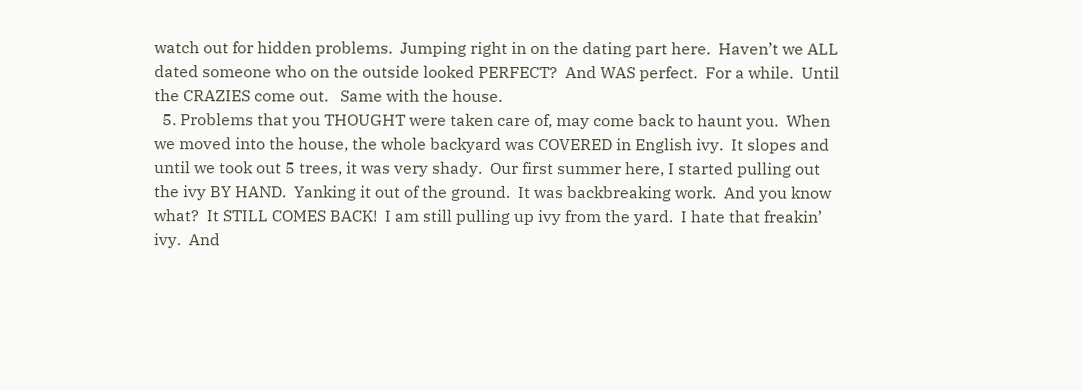watch out for hidden problems.  Jumping right in on the dating part here.  Haven’t we ALL dated someone who on the outside looked PERFECT?  And WAS perfect.  For a while.  Until the CRAZIES come out.   Same with the house.
  5. Problems that you THOUGHT were taken care of, may come back to haunt you.  When we moved into the house, the whole backyard was COVERED in English ivy.  It slopes and until we took out 5 trees, it was very shady.  Our first summer here, I started pulling out the ivy BY HAND.  Yanking it out of the ground.  It was backbreaking work.  And you know what?  It STILL COMES BACK!  I am still pulling up ivy from the yard.  I hate that freakin’ ivy.  And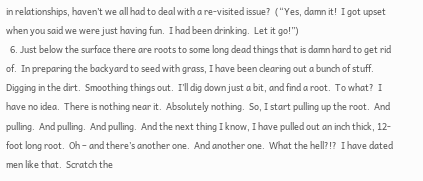in relationships, haven’t we all had to deal with a re-visited issue?  (“Yes, damn it!  I got upset when you said we were just having fun.  I had been drinking.  Let it go!”)
  6. Just below the surface there are roots to some long dead things that is damn hard to get rid of.  In preparing the backyard to seed with grass, I have been clearing out a bunch of stuff.   Digging in the dirt.  Smoothing things out.  I’ll dig down just a bit, and find a root.  To what?  I have no idea.  There is nothing near it.  Absolutely nothing.  So, I start pulling up the root.  And pulling.  And pulling.  And pulling.  And the next thing I know, I have pulled out an inch thick, 12-foot long root.  Oh – and there’s another one.  And another one.  What the hell?!?  I have dated men like that.  Scratch the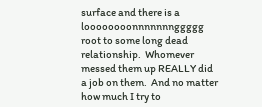surface and there is a loooooooonnnnnnnggggg root to some long dead relationship.  Whomever messed them up REALLY did a job on them.  And no matter how much I try to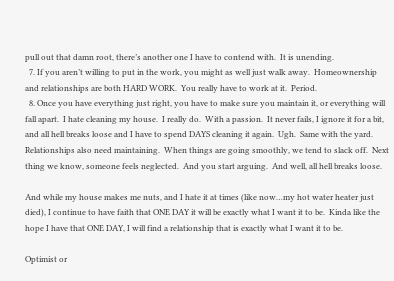pull out that damn root, there’s another one I have to contend with.  It is unending.
  7. If you aren’t willing to put in the work, you might as well just walk away.  Homeownership and relationships are both HARD WORK.  You really have to work at it.  Period.
  8. Once you have everything just right, you have to make sure you maintain it, or everything will fall apart.  I hate cleaning my house.  I really do.  With a passion.  It never fails, I ignore it for a bit, and all hell breaks loose and I have to spend DAYS cleaning it again.  Ugh.  Same with the yard.  Relationships also need maintaining.  When things are going smoothly, we tend to slack off.  Next thing we know, someone feels neglected.  And you start arguing.  And well, all hell breaks loose.

And while my house makes me nuts, and I hate it at times (like now…my hot water heater just died), I continue to have faith that ONE DAY it will be exactly what I want it to be.  Kinda like the hope I have that ONE DAY, I will find a relationship that is exactly what I want it to be.

Optimist or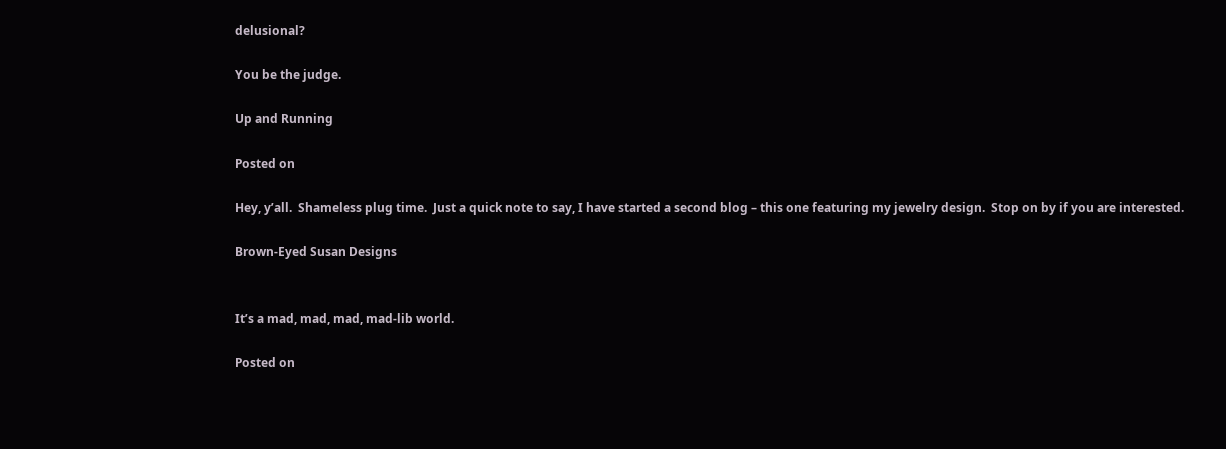delusional?

You be the judge.

Up and Running

Posted on

Hey, y’all.  Shameless plug time.  Just a quick note to say, I have started a second blog – this one featuring my jewelry design.  Stop on by if you are interested.

Brown-Eyed Susan Designs


It’s a mad, mad, mad, mad-lib world.

Posted on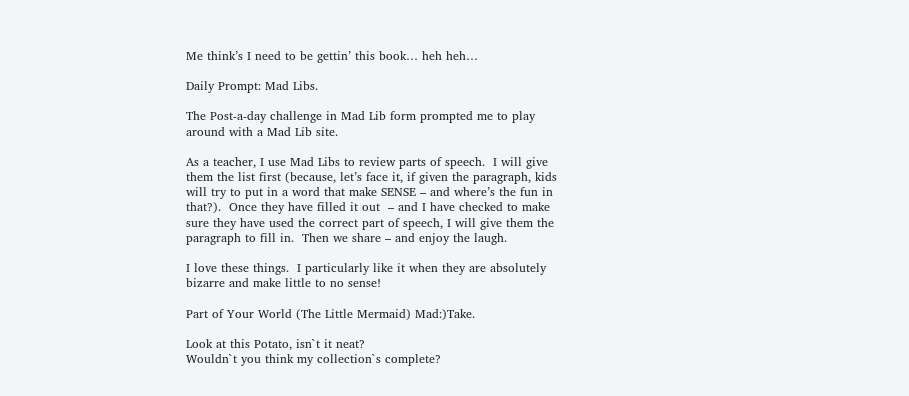Me think’s I need to be gettin’ this book… heh heh…

Daily Prompt: Mad Libs.

The Post-a-day challenge in Mad Lib form prompted me to play around with a Mad Lib site.

As a teacher, I use Mad Libs to review parts of speech.  I will give them the list first (because, let’s face it, if given the paragraph, kids will try to put in a word that make SENSE – and where’s the fun in that?).  Once they have filled it out  – and I have checked to make sure they have used the correct part of speech, I will give them the paragraph to fill in.  Then we share – and enjoy the laugh.

I love these things.  I particularly like it when they are absolutely bizarre and make little to no sense!

Part of Your World (The Little Mermaid) Mad:)Take.

Look at this Potato, isn`t it neat?
Wouldn`t you think my collection`s complete?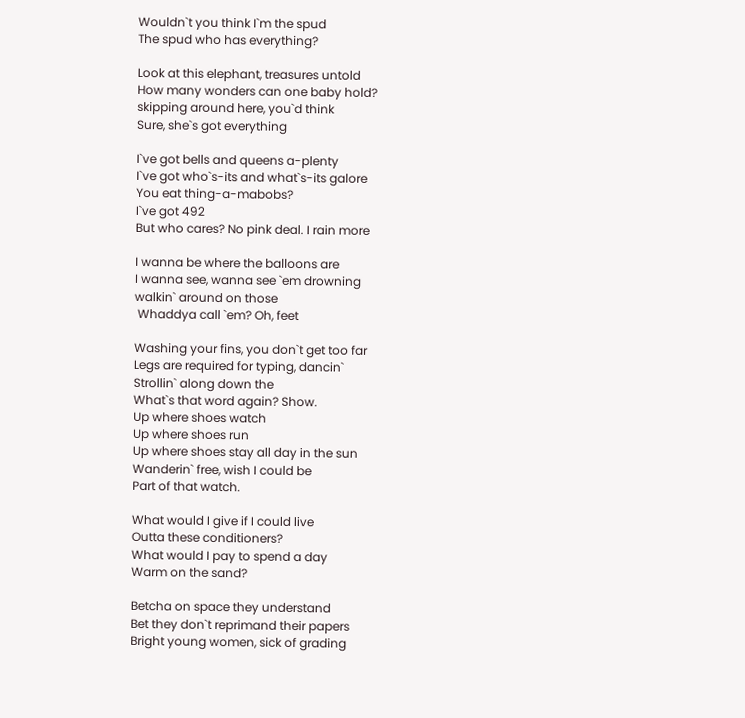Wouldn`t you think I`m the spud
The spud who has everything?

Look at this elephant, treasures untold
How many wonders can one baby hold?
skipping around here, you`d think
Sure, she`s got everything

I`ve got bells and queens a-plenty
I`ve got who`s-its and what`s-its galore
You eat thing-a-mabobs?
I`ve got 492
But who cares? No pink deal. I rain more

I wanna be where the balloons are
I wanna see, wanna see `em drowning
walkin` around on those
 Whaddya call `em? Oh, feet

Washing your fins, you don`t get too far
Legs are required for typing, dancin`
Strollin` along down the
What`s that word again? Show.
Up where shoes watch
Up where shoes run
Up where shoes stay all day in the sun
Wanderin` free, wish I could be
Part of that watch.

What would I give if I could live
Outta these conditioners?
What would I pay to spend a day
Warm on the sand?

Betcha on space they understand
Bet they don`t reprimand their papers
Bright young women, sick of grading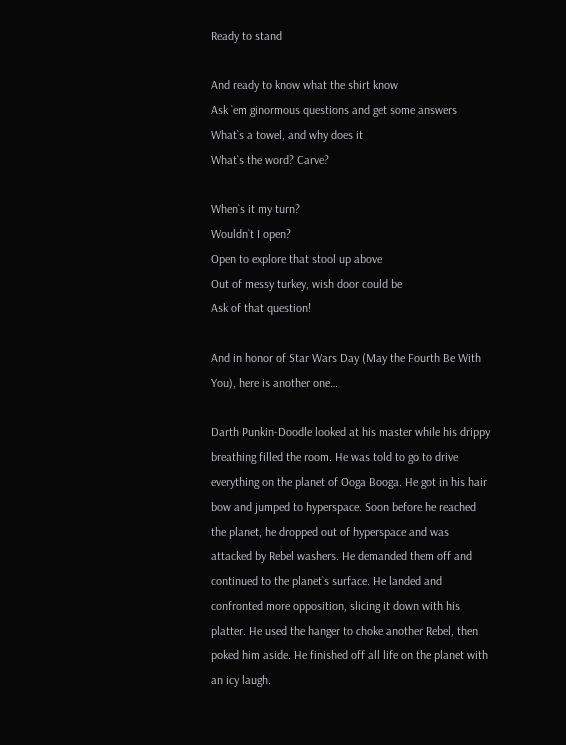Ready to stand

And ready to know what the shirt know
Ask `em ginormous questions and get some answers
What`s a towel, and why does it
What`s the word? Carve?

When`s it my turn?
Wouldn`t I open?
Open to explore that stool up above
Out of messy turkey, wish door could be
Ask of that question!

And in honor of Star Wars Day (May the Fourth Be With You), here is another one…

Darth Punkin-Doodle looked at his master while his drippy breathing filled the room. He was told to go to drive everything on the planet of Ooga Booga. He got in his hair bow and jumped to hyperspace. Soon before he reached the planet, he dropped out of hyperspace and was attacked by Rebel washers. He demanded them off and continued to the planet`s surface. He landed and confronted more opposition, slicing it down with his platter. He used the hanger to choke another Rebel, then poked him aside. He finished off all life on the planet with an icy laugh.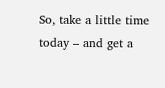So, take a little time today – and get a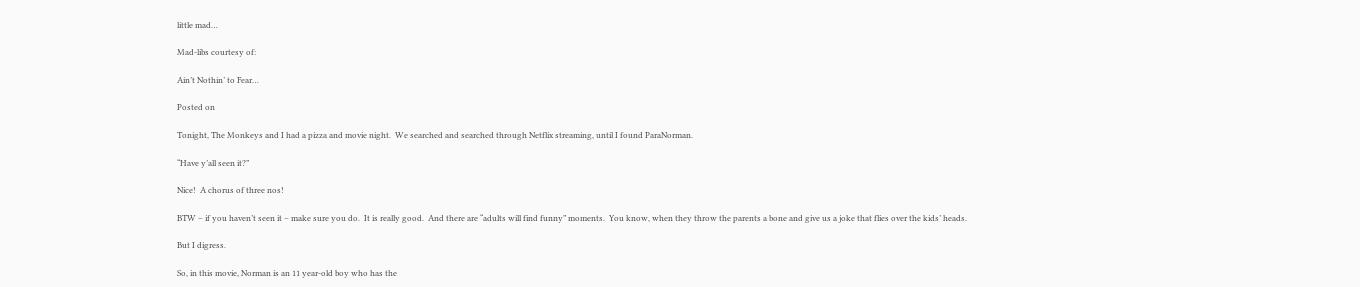little mad…

Mad-libs courtesy of:

Ain’t Nothin’ to Fear…

Posted on

Tonight, The Monkeys and I had a pizza and movie night.  We searched and searched through Netflix streaming, until I found ParaNorman.

“Have y’all seen it?”

Nice!  A chorus of three nos!

BTW – if you haven’t seen it – make sure you do.  It is really good.  And there are “adults will find funny” moments.  You know, when they throw the parents a bone and give us a joke that flies over the kids’ heads.

But I digress.

So, in this movie, Norman is an 11 year-old boy who has the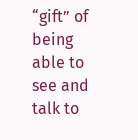“gift” of being able to see and talk to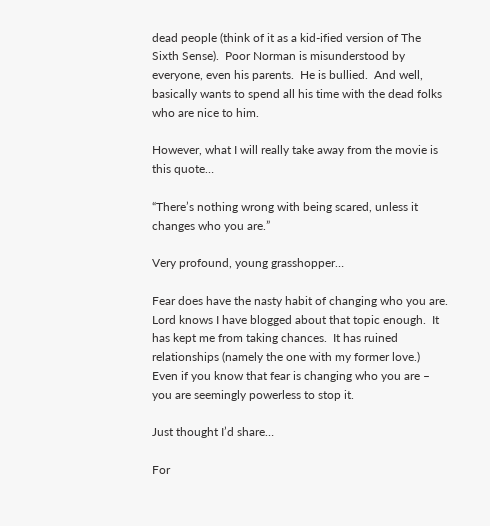dead people (think of it as a kid-ified version of The Sixth Sense).  Poor Norman is misunderstood by everyone, even his parents.  He is bullied.  And well, basically wants to spend all his time with the dead folks who are nice to him.

However, what I will really take away from the movie is this quote…

“There’s nothing wrong with being scared, unless it changes who you are.”

Very profound, young grasshopper…

Fear does have the nasty habit of changing who you are.  Lord knows I have blogged about that topic enough.  It has kept me from taking chances.  It has ruined relationships (namely the one with my former love.)  Even if you know that fear is changing who you are – you are seemingly powerless to stop it.

Just thought I’d share…

For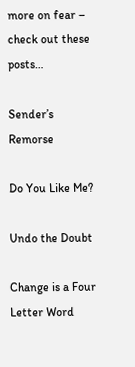more on fear – check out these posts…

Sender’s Remorse

Do You Like Me?

Undo the Doubt

Change is a Four Letter Word